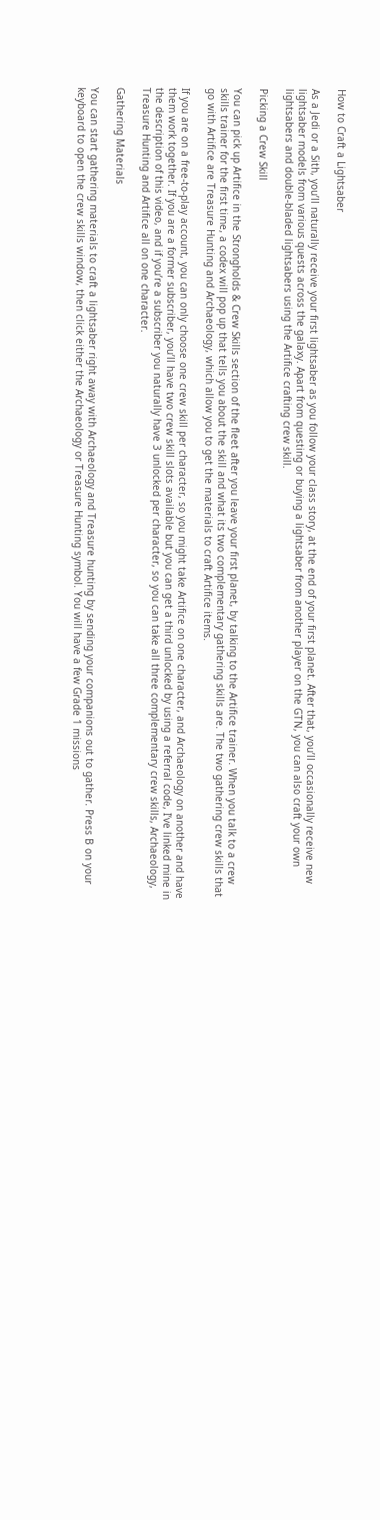How to Craft a Lightsaber

As a Jedi or a Sith, you’ll naturally receive your first lightsaber as you follow your class story, at the end of your first planet. After that, you’ll occasionally receive new lightsaber models from various quests across the galaxy. Apart from questing or buying a lightsaber from another player on the GTN, you can also craft your own lightsabers and double-bladed lightsabers using the Artifice crafting crew skill.

Picking a Crew Skill

You can pick up Artifice in the Strongholds & Crew Skills section of the fleet after you leave your first planet, by talking to the Artifice trainer. When you talk to a crew skills trainer for the first time, a codex will pop up that tells you about the skill and what its two complementary gathering skills are. The two gathering crew skills that go with Artifice are Treasure Hunting and Archaeology, which allow you to get the materials to craft Artifice items.

If you are on a free-to-play account, you can only choose one crew skill per character, so you might take Artifice on one character, and Archaeology on another and have them work together. If you are a former subscriber, you’ll have two crew skill slots available but you can get a third unlocked by using a referral code, I’ve linked mine in the description of this video, and if you’re a subscriber you naturally have 3 unlocked per character, so you can take all three complementary crew skills, Archaeology, Treasure Hunting and Artifice all on one character.

Gathering Materials

You can start gathering materials to craft a lightsaber right away with Archaeology and Treasure hunting by sending your companions out to gather. Press B on your keyboard to open the crew skills window, then click either the Archaeology or Treasure Hunting symbol. You will have a few Grade 1 missions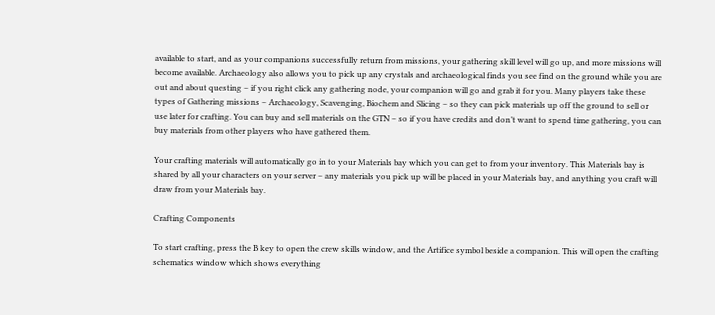available to start, and as your companions successfully return from missions, your gathering skill level will go up, and more missions will become available. Archaeology also allows you to pick up any crystals and archaeological finds you see find on the ground while you are out and about questing – if you right click any gathering node, your companion will go and grab it for you. Many players take these types of Gathering missions – Archaeology, Scavenging, Biochem and Slicing – so they can pick materials up off the ground to sell or use later for crafting. You can buy and sell materials on the GTN – so if you have credits and don’t want to spend time gathering, you can buy materials from other players who have gathered them.

Your crafting materials will automatically go in to your Materials bay which you can get to from your inventory. This Materials bay is shared by all your characters on your server – any materials you pick up will be placed in your Materials bay, and anything you craft will draw from your Materials bay.

Crafting Components

To start crafting, press the B key to open the crew skills window, and the Artifice symbol beside a companion. This will open the crafting schematics window which shows everything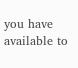you have available to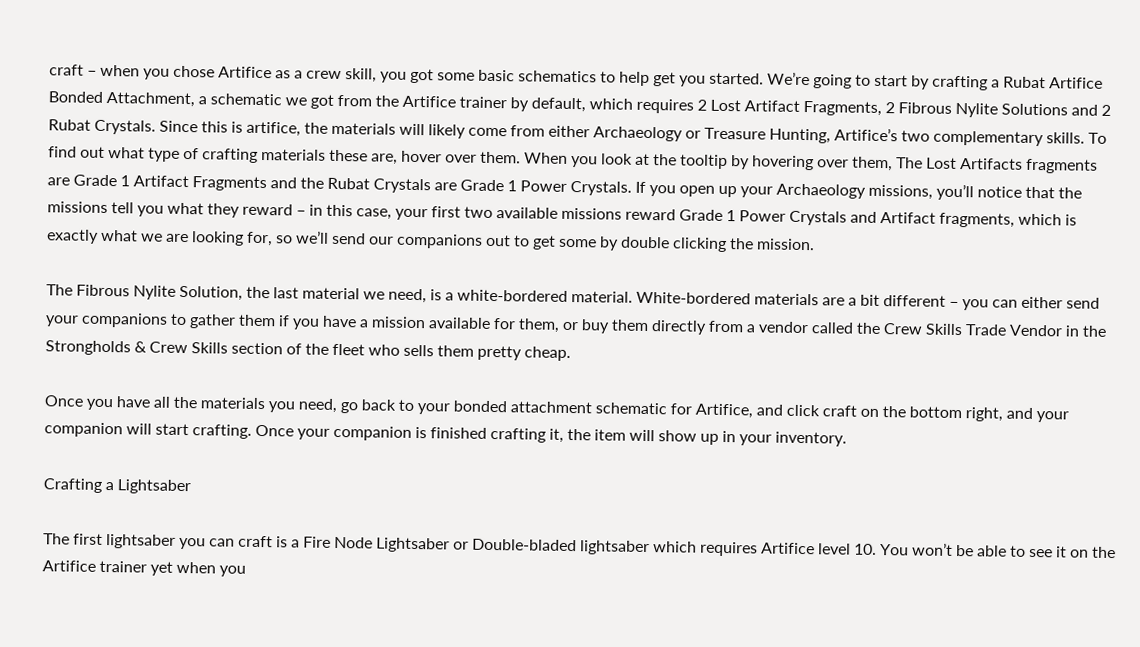craft – when you chose Artifice as a crew skill, you got some basic schematics to help get you started. We’re going to start by crafting a Rubat Artifice Bonded Attachment, a schematic we got from the Artifice trainer by default, which requires 2 Lost Artifact Fragments, 2 Fibrous Nylite Solutions and 2 Rubat Crystals. Since this is artifice, the materials will likely come from either Archaeology or Treasure Hunting, Artifice’s two complementary skills. To find out what type of crafting materials these are, hover over them. When you look at the tooltip by hovering over them, The Lost Artifacts fragments are Grade 1 Artifact Fragments and the Rubat Crystals are Grade 1 Power Crystals. If you open up your Archaeology missions, you’ll notice that the missions tell you what they reward – in this case, your first two available missions reward Grade 1 Power Crystals and Artifact fragments, which is exactly what we are looking for, so we’ll send our companions out to get some by double clicking the mission.

The Fibrous Nylite Solution, the last material we need, is a white-bordered material. White-bordered materials are a bit different – you can either send your companions to gather them if you have a mission available for them, or buy them directly from a vendor called the Crew Skills Trade Vendor in the Strongholds & Crew Skills section of the fleet who sells them pretty cheap.

Once you have all the materials you need, go back to your bonded attachment schematic for Artifice, and click craft on the bottom right, and your companion will start crafting. Once your companion is finished crafting it, the item will show up in your inventory.

Crafting a Lightsaber

The first lightsaber you can craft is a Fire Node Lightsaber or Double-bladed lightsaber which requires Artifice level 10. You won’t be able to see it on the Artifice trainer yet when you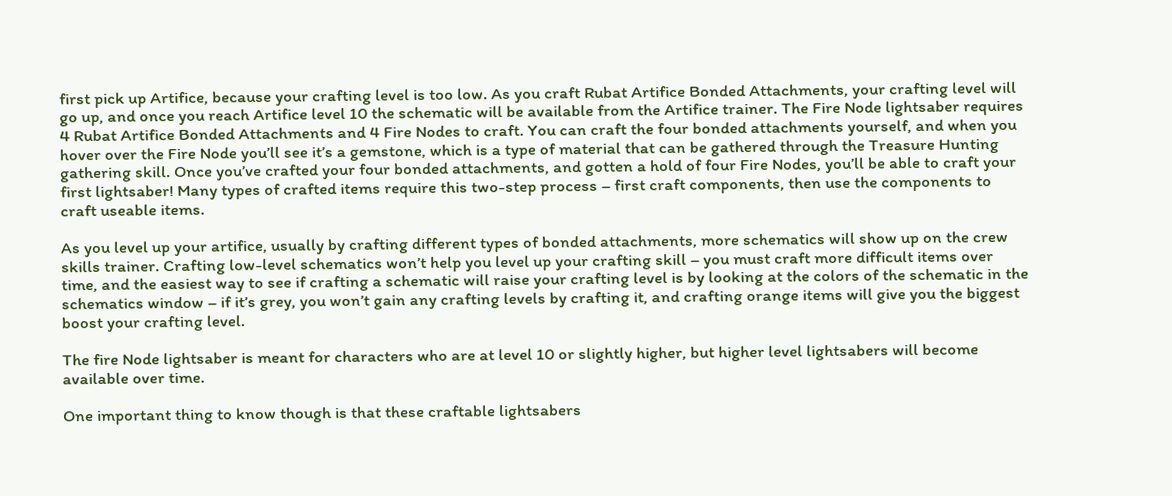first pick up Artifice, because your crafting level is too low. As you craft Rubat Artifice Bonded Attachments, your crafting level will go up, and once you reach Artifice level 10 the schematic will be available from the Artifice trainer. The Fire Node lightsaber requires 4 Rubat Artifice Bonded Attachments and 4 Fire Nodes to craft. You can craft the four bonded attachments yourself, and when you hover over the Fire Node you’ll see it’s a gemstone, which is a type of material that can be gathered through the Treasure Hunting gathering skill. Once you’ve crafted your four bonded attachments, and gotten a hold of four Fire Nodes, you’ll be able to craft your first lightsaber! Many types of crafted items require this two-step process – first craft components, then use the components to craft useable items.

As you level up your artifice, usually by crafting different types of bonded attachments, more schematics will show up on the crew skills trainer. Crafting low-level schematics won’t help you level up your crafting skill – you must craft more difficult items over time, and the easiest way to see if crafting a schematic will raise your crafting level is by looking at the colors of the schematic in the schematics window – if it’s grey, you won’t gain any crafting levels by crafting it, and crafting orange items will give you the biggest boost your crafting level.

The fire Node lightsaber is meant for characters who are at level 10 or slightly higher, but higher level lightsabers will become available over time.

One important thing to know though is that these craftable lightsabers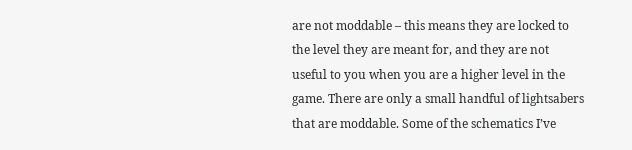are not moddable – this means they are locked to the level they are meant for, and they are not useful to you when you are a higher level in the game. There are only a small handful of lightsabers that are moddable. Some of the schematics I’ve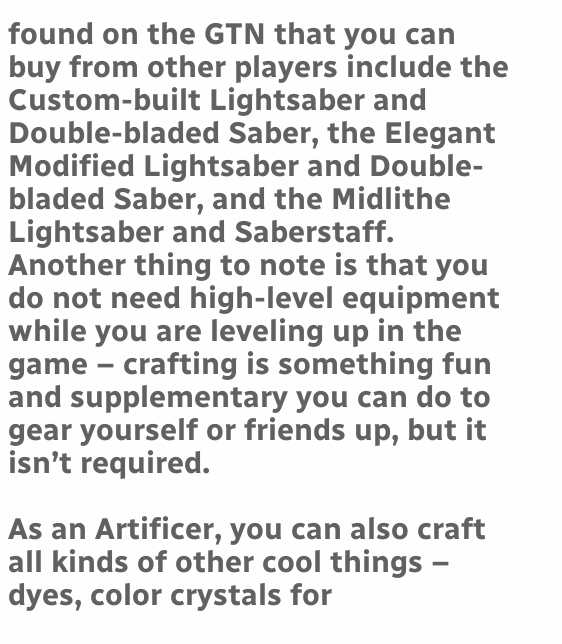found on the GTN that you can buy from other players include the Custom-built Lightsaber and Double-bladed Saber, the Elegant Modified Lightsaber and Double-bladed Saber, and the Midlithe Lightsaber and Saberstaff. Another thing to note is that you do not need high-level equipment while you are leveling up in the game – crafting is something fun and supplementary you can do to gear yourself or friends up, but it isn’t required.

As an Artificer, you can also craft all kinds of other cool things – dyes, color crystals for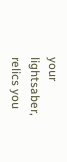your lightsaber, relics you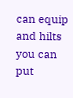can equip and hilts you can put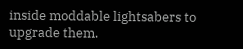inside moddable lightsabers to upgrade them.